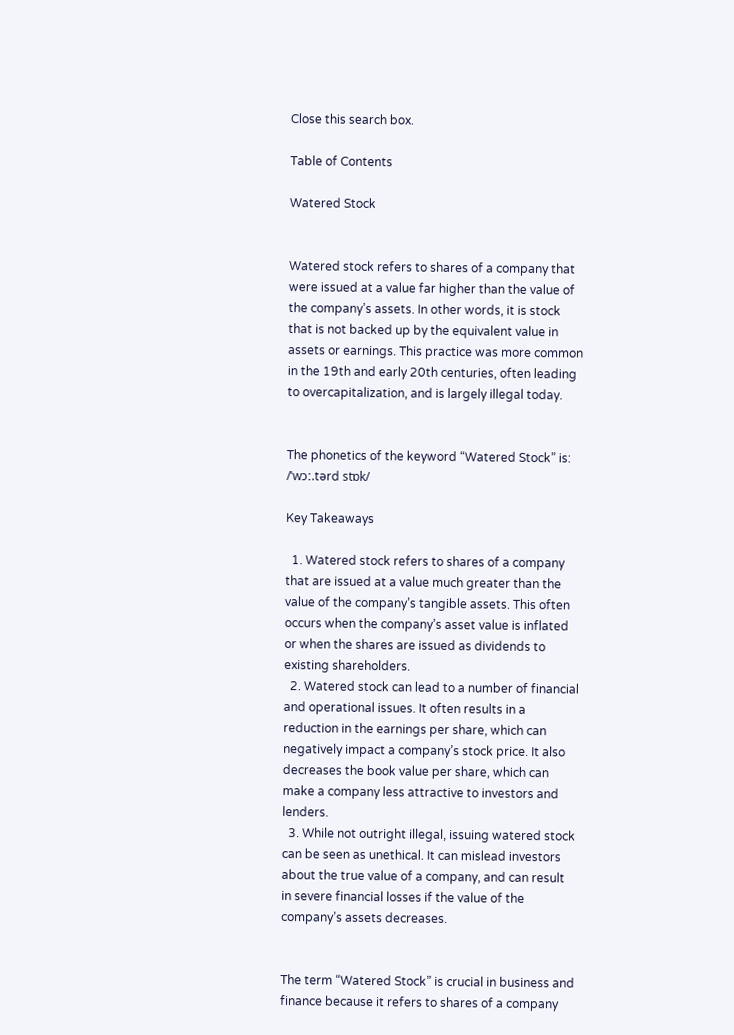Close this search box.

Table of Contents

Watered Stock


Watered stock refers to shares of a company that were issued at a value far higher than the value of the company’s assets. In other words, it is stock that is not backed up by the equivalent value in assets or earnings. This practice was more common in the 19th and early 20th centuries, often leading to overcapitalization, and is largely illegal today.


The phonetics of the keyword “Watered Stock” is: /ˈwɔː.tərd stɒk/

Key Takeaways

  1. Watered stock refers to shares of a company that are issued at a value much greater than the value of the company’s tangible assets. This often occurs when the company’s asset value is inflated or when the shares are issued as dividends to existing shareholders.
  2. Watered stock can lead to a number of financial and operational issues. It often results in a reduction in the earnings per share, which can negatively impact a company’s stock price. It also decreases the book value per share, which can make a company less attractive to investors and lenders.
  3. While not outright illegal, issuing watered stock can be seen as unethical. It can mislead investors about the true value of a company, and can result in severe financial losses if the value of the company’s assets decreases.


The term “Watered Stock” is crucial in business and finance because it refers to shares of a company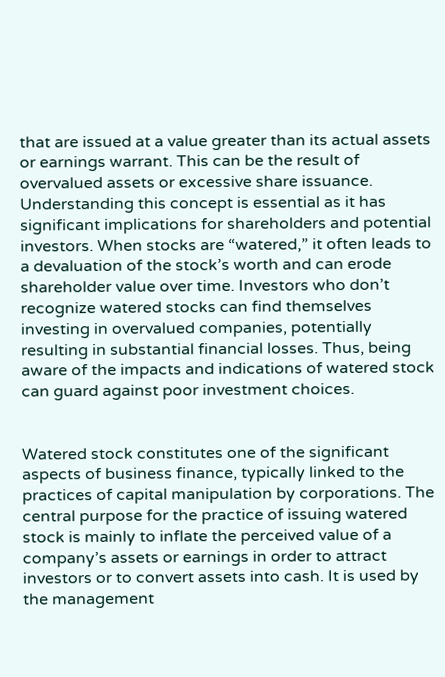that are issued at a value greater than its actual assets or earnings warrant. This can be the result of overvalued assets or excessive share issuance. Understanding this concept is essential as it has significant implications for shareholders and potential investors. When stocks are “watered,” it often leads to a devaluation of the stock’s worth and can erode shareholder value over time. Investors who don’t recognize watered stocks can find themselves investing in overvalued companies, potentially resulting in substantial financial losses. Thus, being aware of the impacts and indications of watered stock can guard against poor investment choices.


Watered stock constitutes one of the significant aspects of business finance, typically linked to the practices of capital manipulation by corporations. The central purpose for the practice of issuing watered stock is mainly to inflate the perceived value of a company’s assets or earnings in order to attract investors or to convert assets into cash. It is used by the management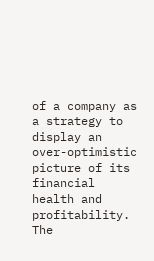of a company as a strategy to display an over-optimistic picture of its financial health and profitability. The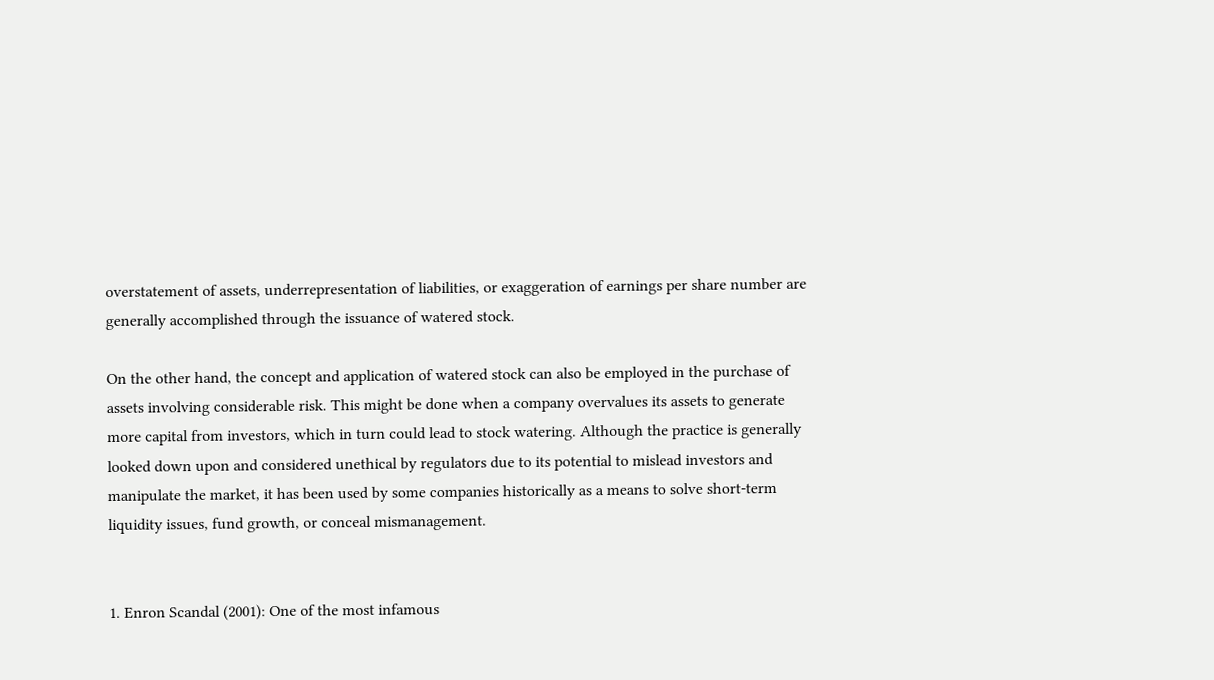overstatement of assets, underrepresentation of liabilities, or exaggeration of earnings per share number are generally accomplished through the issuance of watered stock.

On the other hand, the concept and application of watered stock can also be employed in the purchase of assets involving considerable risk. This might be done when a company overvalues its assets to generate more capital from investors, which in turn could lead to stock watering. Although the practice is generally looked down upon and considered unethical by regulators due to its potential to mislead investors and manipulate the market, it has been used by some companies historically as a means to solve short-term liquidity issues, fund growth, or conceal mismanagement.


1. Enron Scandal (2001): One of the most infamous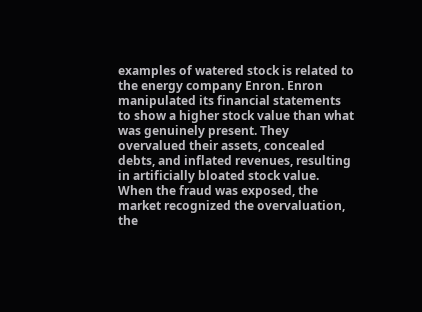examples of watered stock is related to the energy company Enron. Enron manipulated its financial statements to show a higher stock value than what was genuinely present. They overvalued their assets, concealed debts, and inflated revenues, resulting in artificially bloated stock value. When the fraud was exposed, the market recognized the overvaluation, the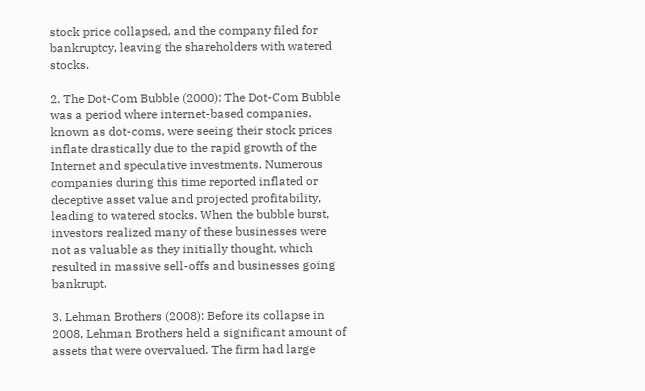stock price collapsed, and the company filed for bankruptcy, leaving the shareholders with watered stocks.

2. The Dot-Com Bubble (2000): The Dot-Com Bubble was a period where internet-based companies, known as dot-coms, were seeing their stock prices inflate drastically due to the rapid growth of the Internet and speculative investments. Numerous companies during this time reported inflated or deceptive asset value and projected profitability, leading to watered stocks. When the bubble burst, investors realized many of these businesses were not as valuable as they initially thought, which resulted in massive sell-offs and businesses going bankrupt.

3. Lehman Brothers (2008): Before its collapse in 2008, Lehman Brothers held a significant amount of assets that were overvalued. The firm had large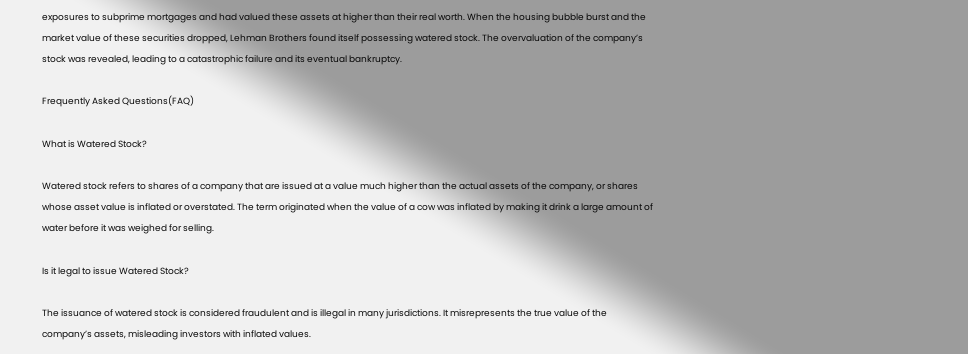exposures to subprime mortgages and had valued these assets at higher than their real worth. When the housing bubble burst and the market value of these securities dropped, Lehman Brothers found itself possessing watered stock. The overvaluation of the company’s stock was revealed, leading to a catastrophic failure and its eventual bankruptcy.

Frequently Asked Questions(FAQ)

What is Watered Stock?

Watered stock refers to shares of a company that are issued at a value much higher than the actual assets of the company, or shares whose asset value is inflated or overstated. The term originated when the value of a cow was inflated by making it drink a large amount of water before it was weighed for selling.

Is it legal to issue Watered Stock?

The issuance of watered stock is considered fraudulent and is illegal in many jurisdictions. It misrepresents the true value of the company’s assets, misleading investors with inflated values.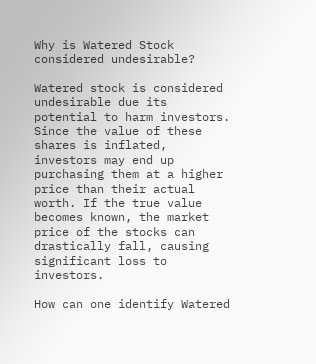Why is Watered Stock considered undesirable?

Watered stock is considered undesirable due its potential to harm investors. Since the value of these shares is inflated, investors may end up purchasing them at a higher price than their actual worth. If the true value becomes known, the market price of the stocks can drastically fall, causing significant loss to investors.

How can one identify Watered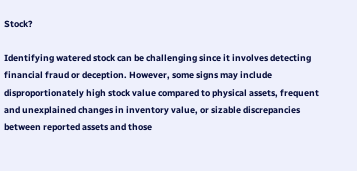Stock?

Identifying watered stock can be challenging since it involves detecting financial fraud or deception. However, some signs may include disproportionately high stock value compared to physical assets, frequent and unexplained changes in inventory value, or sizable discrepancies between reported assets and those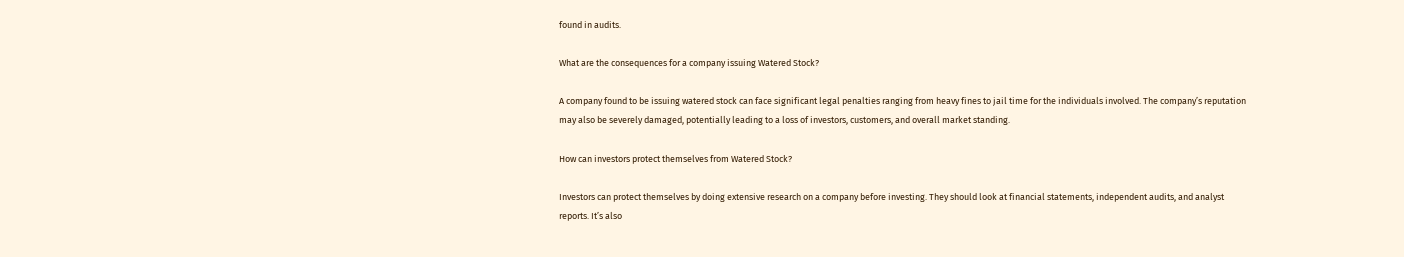found in audits.

What are the consequences for a company issuing Watered Stock?

A company found to be issuing watered stock can face significant legal penalties ranging from heavy fines to jail time for the individuals involved. The company’s reputation may also be severely damaged, potentially leading to a loss of investors, customers, and overall market standing.

How can investors protect themselves from Watered Stock?

Investors can protect themselves by doing extensive research on a company before investing. They should look at financial statements, independent audits, and analyst reports. It’s also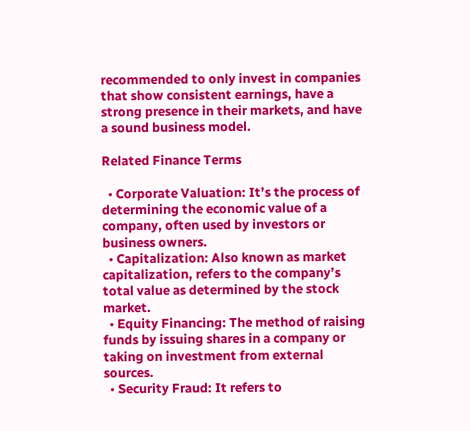recommended to only invest in companies that show consistent earnings, have a strong presence in their markets, and have a sound business model.

Related Finance Terms

  • Corporate Valuation: It’s the process of determining the economic value of a company, often used by investors or business owners.
  • Capitalization: Also known as market capitalization, refers to the company’s total value as determined by the stock market.
  • Equity Financing: The method of raising funds by issuing shares in a company or taking on investment from external sources.
  • Security Fraud: It refers to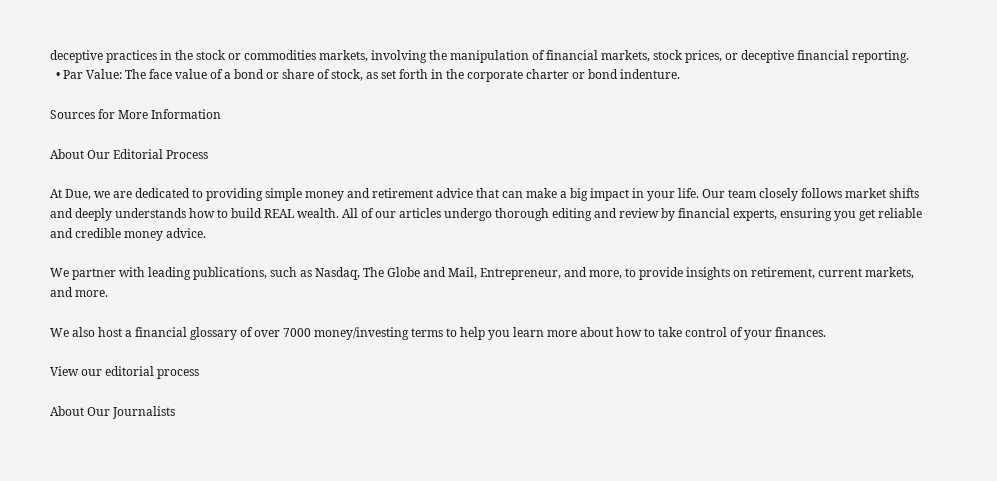deceptive practices in the stock or commodities markets, involving the manipulation of financial markets, stock prices, or deceptive financial reporting.
  • Par Value: The face value of a bond or share of stock, as set forth in the corporate charter or bond indenture.

Sources for More Information

About Our Editorial Process

At Due, we are dedicated to providing simple money and retirement advice that can make a big impact in your life. Our team closely follows market shifts and deeply understands how to build REAL wealth. All of our articles undergo thorough editing and review by financial experts, ensuring you get reliable and credible money advice.

We partner with leading publications, such as Nasdaq, The Globe and Mail, Entrepreneur, and more, to provide insights on retirement, current markets, and more.

We also host a financial glossary of over 7000 money/investing terms to help you learn more about how to take control of your finances.

View our editorial process

About Our Journalists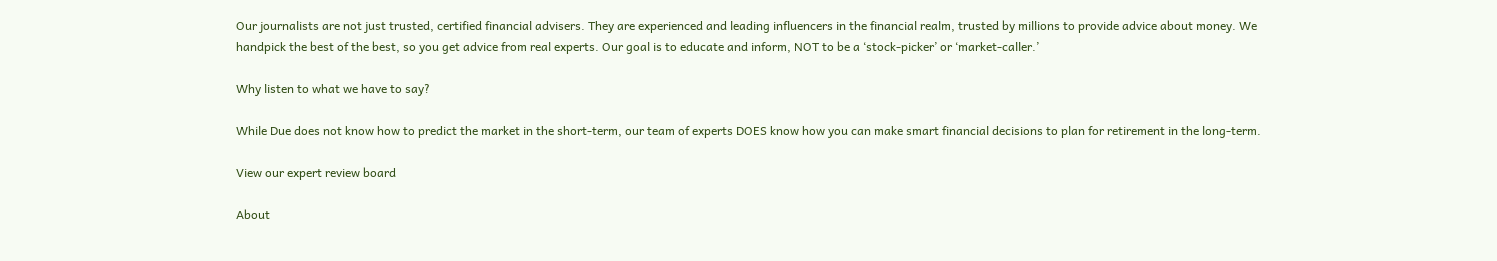Our journalists are not just trusted, certified financial advisers. They are experienced and leading influencers in the financial realm, trusted by millions to provide advice about money. We handpick the best of the best, so you get advice from real experts. Our goal is to educate and inform, NOT to be a ‘stock-picker’ or ‘market-caller.’

Why listen to what we have to say?

While Due does not know how to predict the market in the short-term, our team of experts DOES know how you can make smart financial decisions to plan for retirement in the long-term.

View our expert review board

About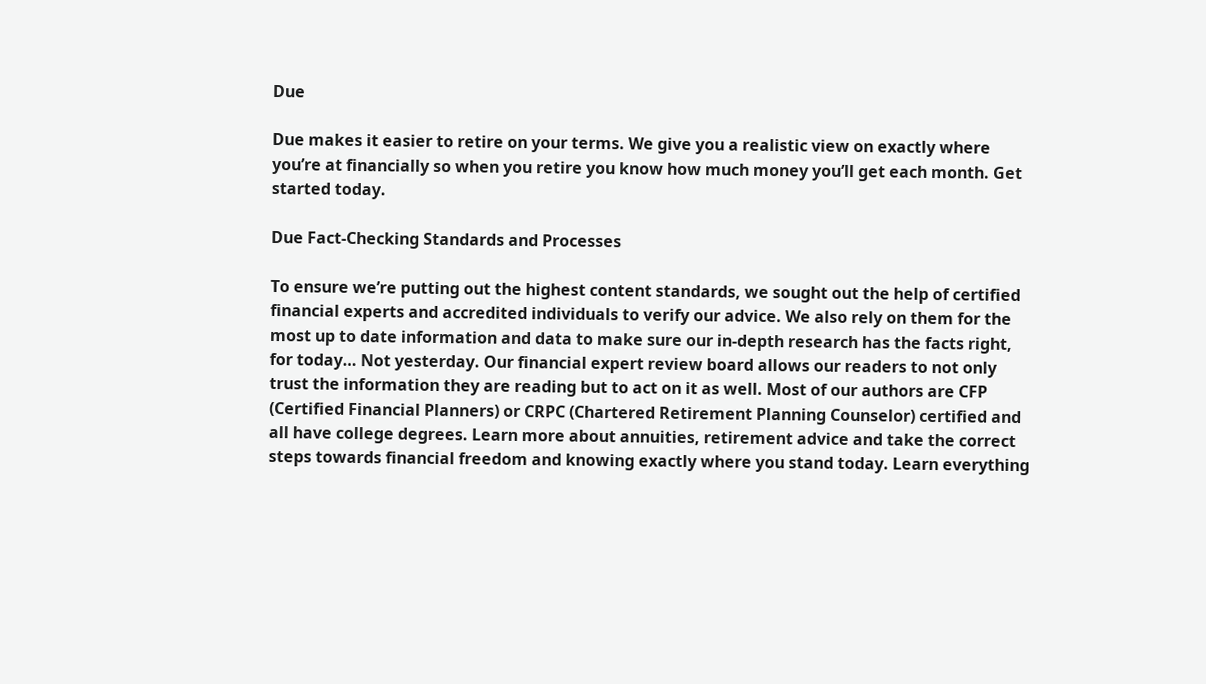Due

Due makes it easier to retire on your terms. We give you a realistic view on exactly where you’re at financially so when you retire you know how much money you’ll get each month. Get started today.

Due Fact-Checking Standards and Processes

To ensure we’re putting out the highest content standards, we sought out the help of certified financial experts and accredited individuals to verify our advice. We also rely on them for the most up to date information and data to make sure our in-depth research has the facts right, for today… Not yesterday. Our financial expert review board allows our readers to not only trust the information they are reading but to act on it as well. Most of our authors are CFP (Certified Financial Planners) or CRPC (Chartered Retirement Planning Counselor) certified and all have college degrees. Learn more about annuities, retirement advice and take the correct steps towards financial freedom and knowing exactly where you stand today. Learn everything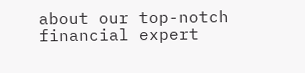about our top-notch financial expert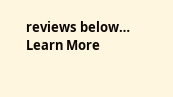reviews below… Learn More